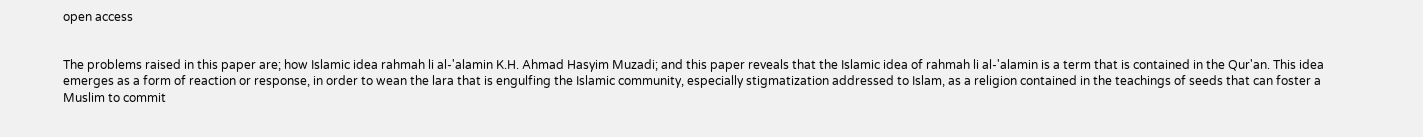open access


The problems raised in this paper are; how Islamic idea rahmah li al-'alamin K.H. Ahmad Hasyim Muzadi; and this paper reveals that the Islamic idea of rahmah li al-'alamin is a term that is contained in the Qur'an. This idea emerges as a form of reaction or response, in order to wean the lara that is engulfing the Islamic community, especially stigmatization addressed to Islam, as a religion contained in the teachings of seeds that can foster a Muslim to commit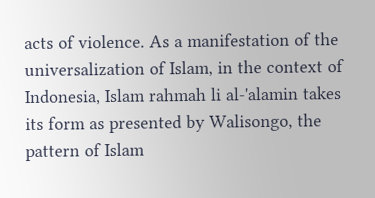acts of violence. As a manifestation of the universalization of Islam, in the context of Indonesia, Islam rahmah li al-'alamin takes its form as presented by Walisongo, the pattern of Islam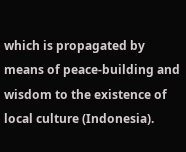which is propagated by means of peace-building and wisdom to the existence of local culture (Indonesia).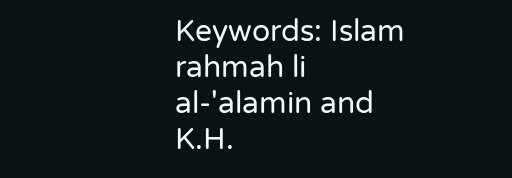Keywords: Islam rahmah li al-'alamin and K.H.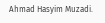Ahmad Hasyim Muzadi.